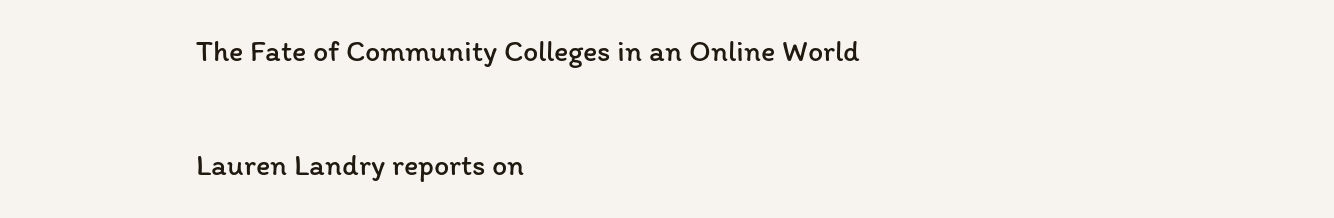The Fate of Community Colleges in an Online World

Lauren Landry reports on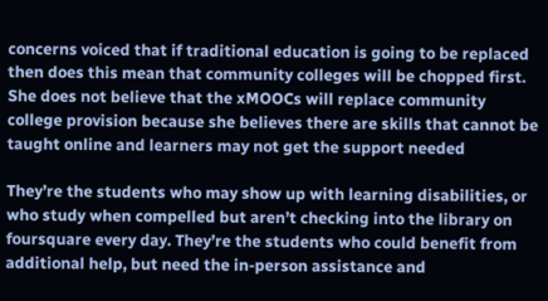concerns voiced that if traditional education is going to be replaced then does this mean that community colleges will be chopped first. She does not believe that the xMOOCs will replace community college provision because she believes there are skills that cannot be taught online and learners may not get the support needed

They’re the students who may show up with learning disabilities, or who study when compelled but aren’t checking into the library on foursquare every day. They’re the students who could benefit from additional help, but need the in-person assistance and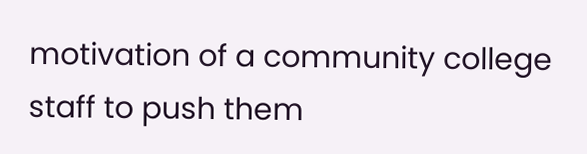motivation of a community college staff to push them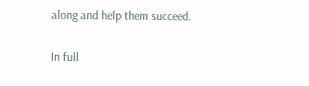along and help them succeed.

In full